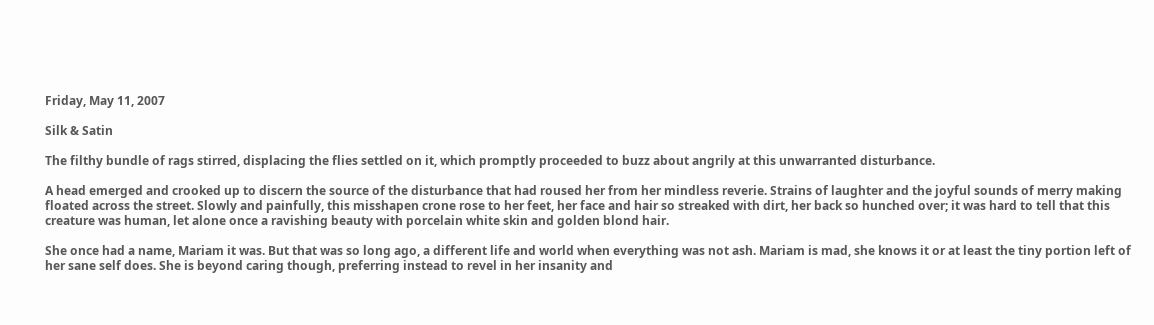Friday, May 11, 2007

Silk & Satin

The filthy bundle of rags stirred, displacing the flies settled on it, which promptly proceeded to buzz about angrily at this unwarranted disturbance.

A head emerged and crooked up to discern the source of the disturbance that had roused her from her mindless reverie. Strains of laughter and the joyful sounds of merry making floated across the street. Slowly and painfully, this misshapen crone rose to her feet, her face and hair so streaked with dirt, her back so hunched over; it was hard to tell that this creature was human, let alone once a ravishing beauty with porcelain white skin and golden blond hair.

She once had a name, Mariam it was. But that was so long ago, a different life and world when everything was not ash. Mariam is mad, she knows it or at least the tiny portion left of her sane self does. She is beyond caring though, preferring instead to revel in her insanity and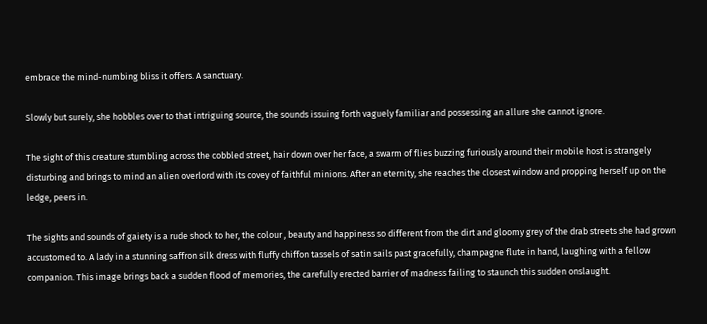embrace the mind-numbing bliss it offers. A sanctuary.

Slowly but surely, she hobbles over to that intriguing source, the sounds issuing forth vaguely familiar and possessing an allure she cannot ignore.

The sight of this creature stumbling across the cobbled street, hair down over her face, a swarm of flies buzzing furiously around their mobile host is strangely disturbing and brings to mind an alien overlord with its covey of faithful minions. After an eternity, she reaches the closest window and propping herself up on the ledge, peers in.

The sights and sounds of gaiety is a rude shock to her, the colour , beauty and happiness so different from the dirt and gloomy grey of the drab streets she had grown accustomed to. A lady in a stunning saffron silk dress with fluffy chiffon tassels of satin sails past gracefully, champagne flute in hand, laughing with a fellow companion. This image brings back a sudden flood of memories, the carefully erected barrier of madness failing to staunch this sudden onslaught.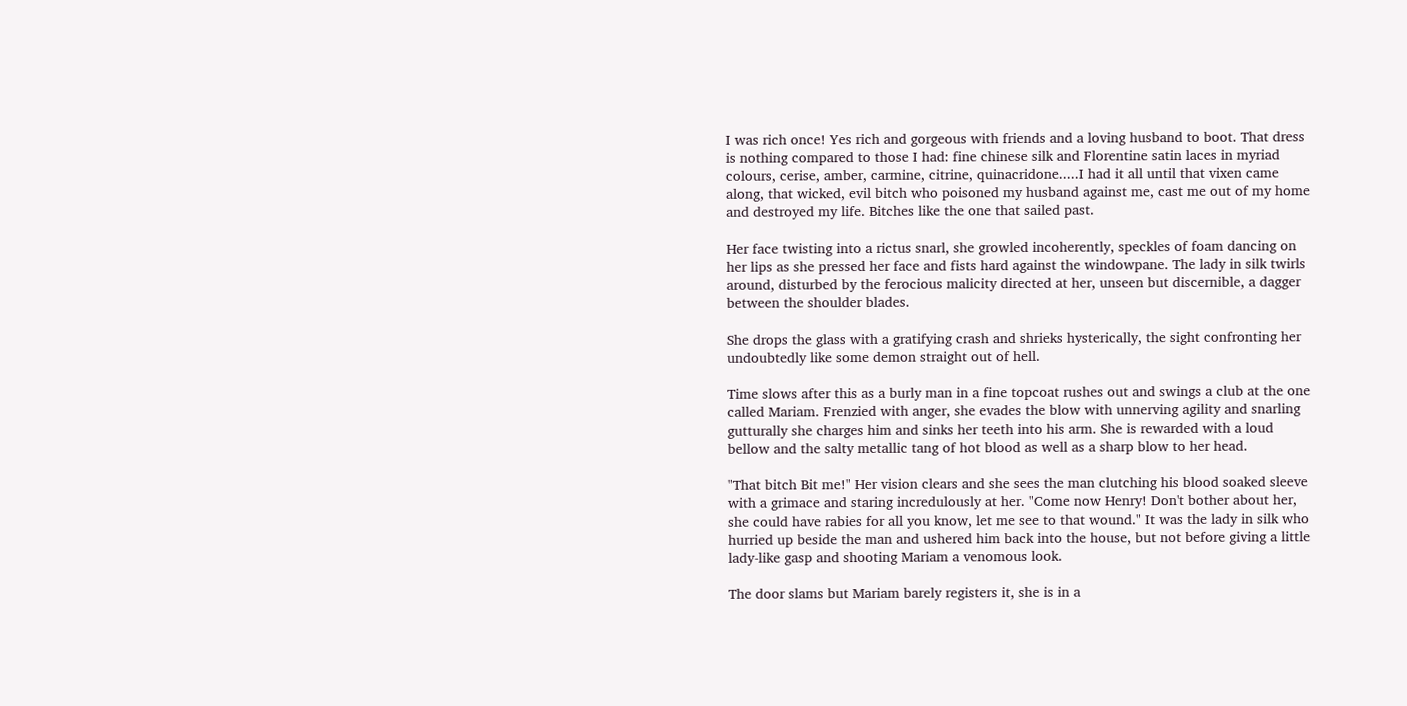I was rich once! Yes rich and gorgeous with friends and a loving husband to boot. That dress is nothing compared to those I had: fine chinese silk and Florentine satin laces in myriad colours, cerise, amber, carmine, citrine, quinacridone.....I had it all until that vixen came along, that wicked, evil bitch who poisoned my husband against me, cast me out of my home and destroyed my life. Bitches like the one that sailed past.

Her face twisting into a rictus snarl, she growled incoherently, speckles of foam dancing on her lips as she pressed her face and fists hard against the windowpane. The lady in silk twirls around, disturbed by the ferocious malicity directed at her, unseen but discernible, a dagger between the shoulder blades.

She drops the glass with a gratifying crash and shrieks hysterically, the sight confronting her undoubtedly like some demon straight out of hell.

Time slows after this as a burly man in a fine topcoat rushes out and swings a club at the one called Mariam. Frenzied with anger, she evades the blow with unnerving agility and snarling gutturally she charges him and sinks her teeth into his arm. She is rewarded with a loud bellow and the salty metallic tang of hot blood as well as a sharp blow to her head.

"That bitch Bit me!" Her vision clears and she sees the man clutching his blood soaked sleeve with a grimace and staring incredulously at her. "Come now Henry! Don't bother about her, she could have rabies for all you know, let me see to that wound." It was the lady in silk who hurried up beside the man and ushered him back into the house, but not before giving a little lady-like gasp and shooting Mariam a venomous look.

The door slams but Mariam barely registers it, she is in a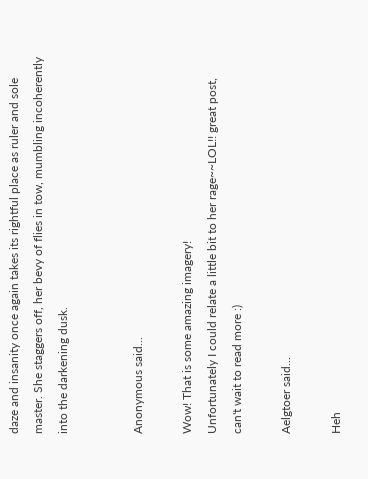daze and insanity once again takes its rightful place as ruler and sole master. She staggers off, her bevy of flies in tow, mumbling incoherently into the darkening dusk.


Anonymous said...

Wow! That is some amazing imagery!
Unfortunately I could relate a little bit to her rage~~LOL!! great post, can't wait to read more :)

Aelgtoer said...

Heh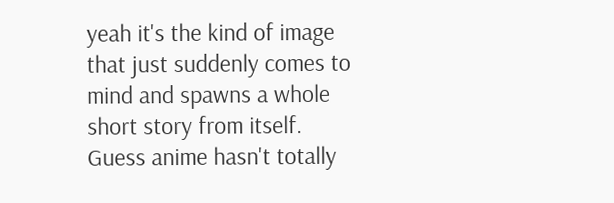yeah it's the kind of image that just suddenly comes to mind and spawns a whole short story from itself.
Guess anime hasn't totally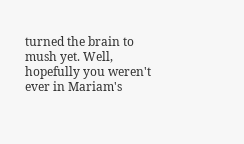turned the brain to mush yet. Well, hopefully you weren't ever in Mariam's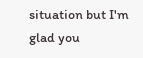situation but I'm glad you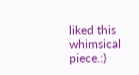liked this whimsical piece.:)